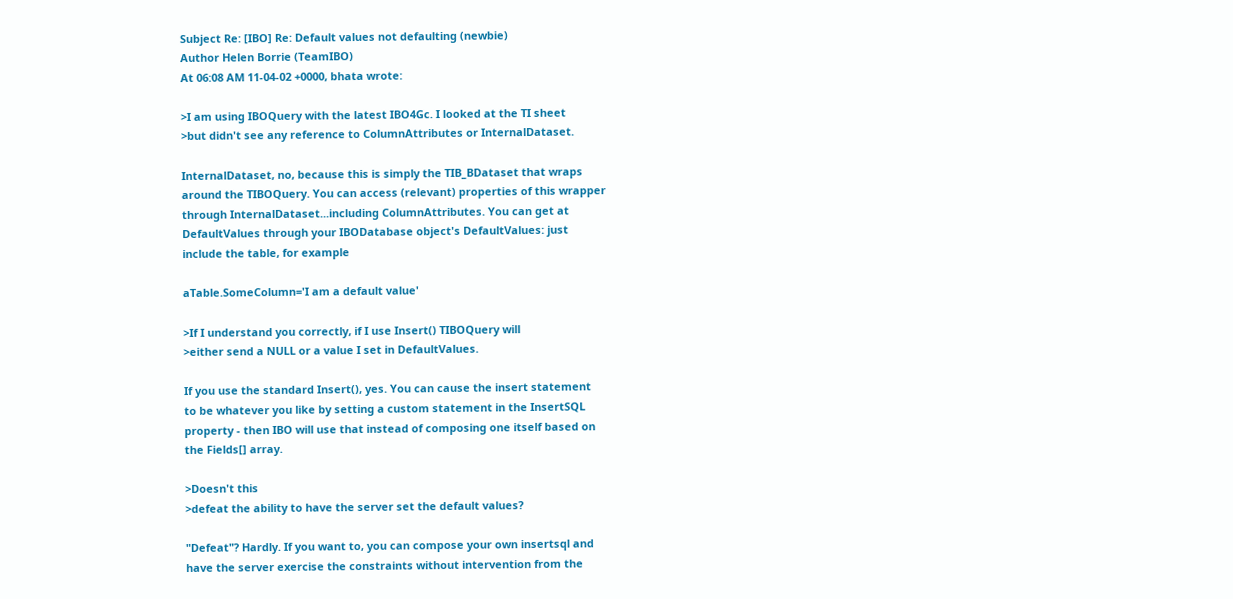Subject Re: [IBO] Re: Default values not defaulting (newbie)
Author Helen Borrie (TeamIBO)
At 06:08 AM 11-04-02 +0000, bhata wrote:

>I am using IBOQuery with the latest IBO4Gc. I looked at the TI sheet
>but didn't see any reference to ColumnAttributes or InternalDataset.

InternalDataset, no, because this is simply the TIB_BDataset that wraps
around the TIBOQuery. You can access (relevant) properties of this wrapper
through InternalDataset...including ColumnAttributes. You can get at
DefaultValues through your IBODatabase object's DefaultValues: just
include the table, for example

aTable.SomeColumn='I am a default value'

>If I understand you correctly, if I use Insert() TIBOQuery will
>either send a NULL or a value I set in DefaultValues.

If you use the standard Insert(), yes. You can cause the insert statement
to be whatever you like by setting a custom statement in the InsertSQL
property - then IBO will use that instead of composing one itself based on
the Fields[] array.

>Doesn't this
>defeat the ability to have the server set the default values?

"Defeat"? Hardly. If you want to, you can compose your own insertsql and
have the server exercise the constraints without intervention from the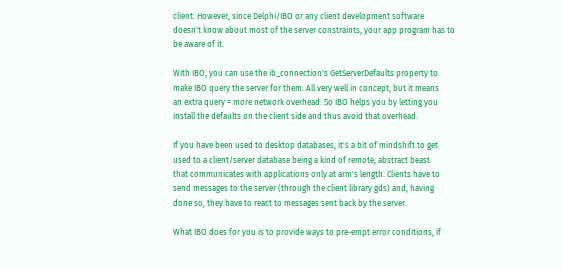client. However, since Delphi/IBO or any client development software
doesn't know about most of the server constraints, your app program has to
be aware of it.

With IBO, you can use the ib_connection's GetServerDefaults property to
make IBO query the server for them. All very well in concept, but it means
an extra query = more network overhead. So IBO helps you by letting you
install the defaults on the client side and thus avoid that overhead.

If you have been used to desktop databases, it's a bit of mindshift to get
used to a client/server database being a kind of remote, abstract beast
that communicates with applications only at arm's length. Clients have to
send messages to the server (through the client library gds) and, having
done so, they have to react to messages sent back by the server.

What IBO does for you is to provide ways to pre-empt error conditions, if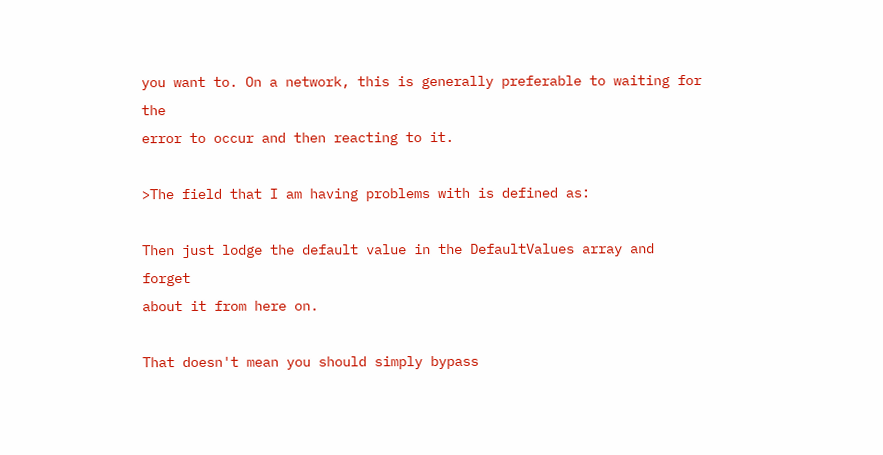you want to. On a network, this is generally preferable to waiting for the
error to occur and then reacting to it.

>The field that I am having problems with is defined as:

Then just lodge the default value in the DefaultValues array and forget
about it from here on.

That doesn't mean you should simply bypass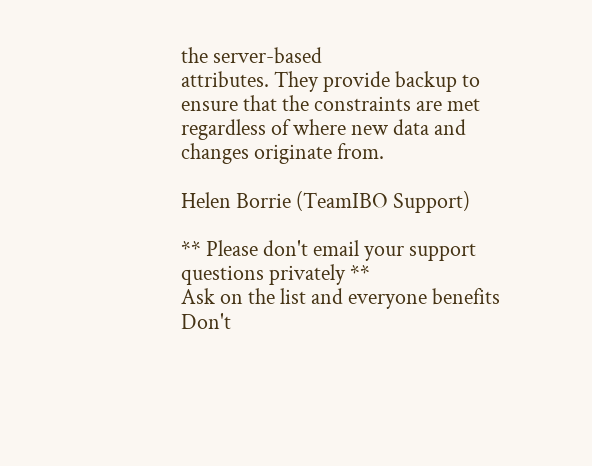the server-based
attributes. They provide backup to ensure that the constraints are met
regardless of where new data and changes originate from.

Helen Borrie (TeamIBO Support)

** Please don't email your support questions privately **
Ask on the list and everyone benefits
Don't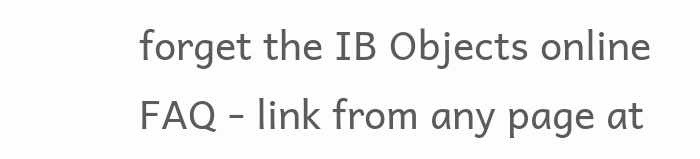forget the IB Objects online FAQ - link from any page at